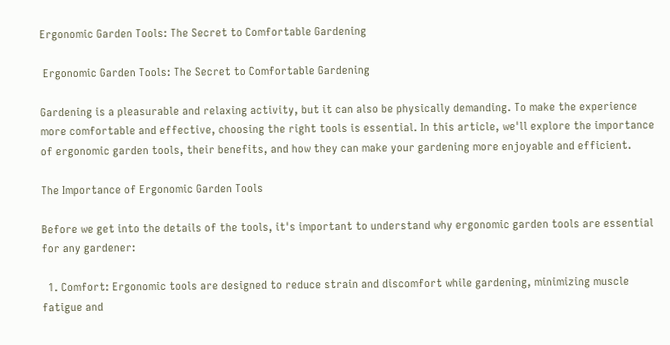Ergonomic Garden Tools: The Secret to Comfortable Gardening

 Ergonomic Garden Tools: The Secret to Comfortable Gardening

Gardening is a pleasurable and relaxing activity, but it can also be physically demanding. To make the experience more comfortable and effective, choosing the right tools is essential. In this article, we'll explore the importance of ergonomic garden tools, their benefits, and how they can make your gardening more enjoyable and efficient.

The Importance of Ergonomic Garden Tools

Before we get into the details of the tools, it's important to understand why ergonomic garden tools are essential for any gardener:

  1. Comfort: Ergonomic tools are designed to reduce strain and discomfort while gardening, minimizing muscle fatigue and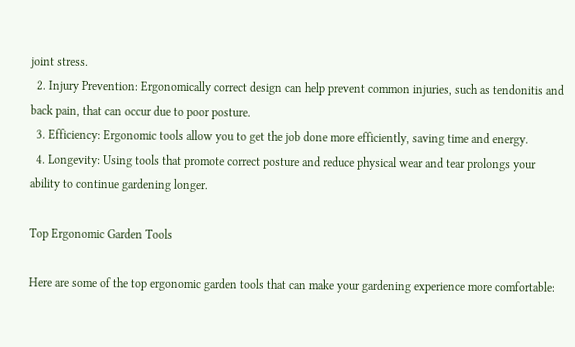joint stress.
  2. Injury Prevention: Ergonomically correct design can help prevent common injuries, such as tendonitis and back pain, that can occur due to poor posture.
  3. Efficiency: Ergonomic tools allow you to get the job done more efficiently, saving time and energy.
  4. Longevity: Using tools that promote correct posture and reduce physical wear and tear prolongs your ability to continue gardening longer.

Top Ergonomic Garden Tools

Here are some of the top ergonomic garden tools that can make your gardening experience more comfortable: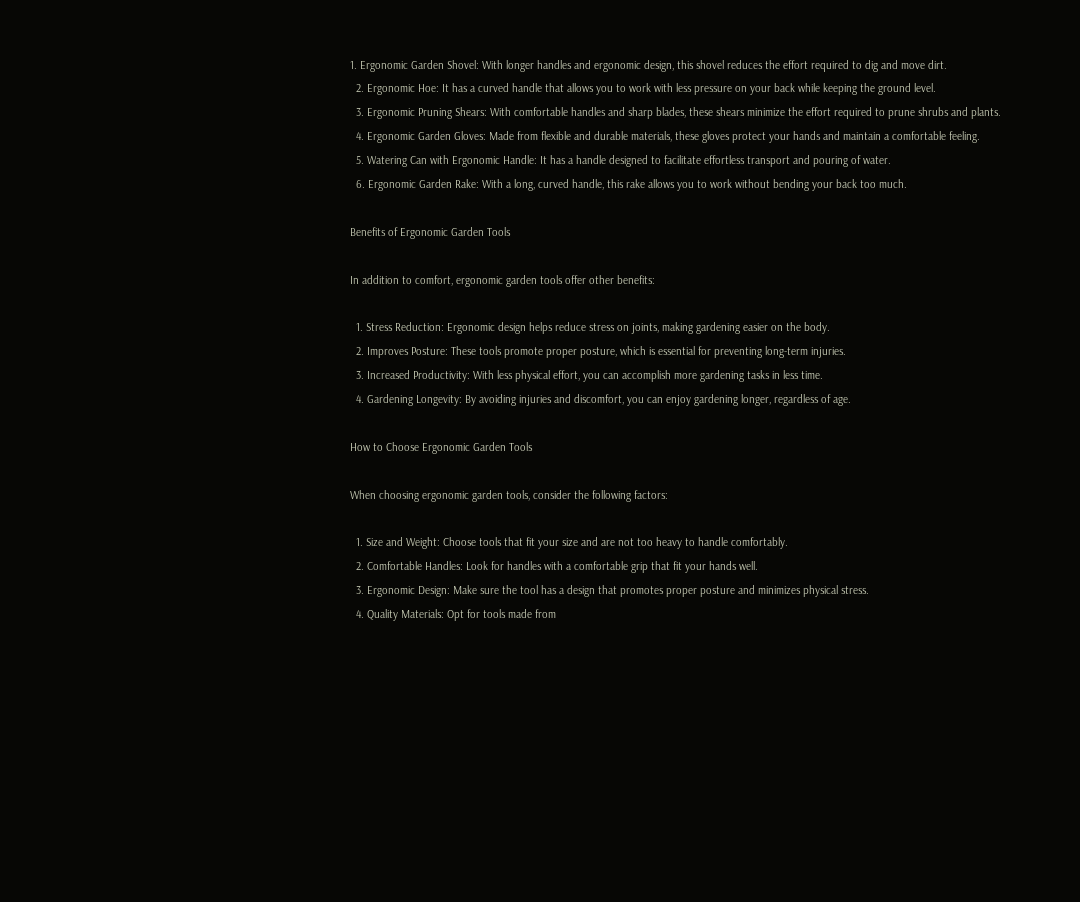1. Ergonomic Garden Shovel: With longer handles and ergonomic design, this shovel reduces the effort required to dig and move dirt.
  2. Ergonomic Hoe: It has a curved handle that allows you to work with less pressure on your back while keeping the ground level.
  3. Ergonomic Pruning Shears: With comfortable handles and sharp blades, these shears minimize the effort required to prune shrubs and plants.
  4. Ergonomic Garden Gloves: Made from flexible and durable materials, these gloves protect your hands and maintain a comfortable feeling.
  5. Watering Can with Ergonomic Handle: It has a handle designed to facilitate effortless transport and pouring of water.
  6. Ergonomic Garden Rake: With a long, curved handle, this rake allows you to work without bending your back too much.

Benefits of Ergonomic Garden Tools

In addition to comfort, ergonomic garden tools offer other benefits:

  1. Stress Reduction: Ergonomic design helps reduce stress on joints, making gardening easier on the body.
  2. Improves Posture: These tools promote proper posture, which is essential for preventing long-term injuries.
  3. Increased Productivity: With less physical effort, you can accomplish more gardening tasks in less time.
  4. Gardening Longevity: By avoiding injuries and discomfort, you can enjoy gardening longer, regardless of age.

How to Choose Ergonomic Garden Tools

When choosing ergonomic garden tools, consider the following factors:

  1. Size and Weight: Choose tools that fit your size and are not too heavy to handle comfortably.
  2. Comfortable Handles: Look for handles with a comfortable grip that fit your hands well.
  3. Ergonomic Design: Make sure the tool has a design that promotes proper posture and minimizes physical stress.
  4. Quality Materials: Opt for tools made from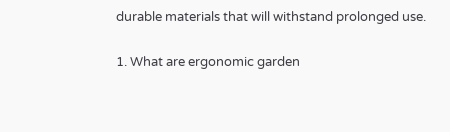durable materials that will withstand prolonged use.

1. What are ergonomic garden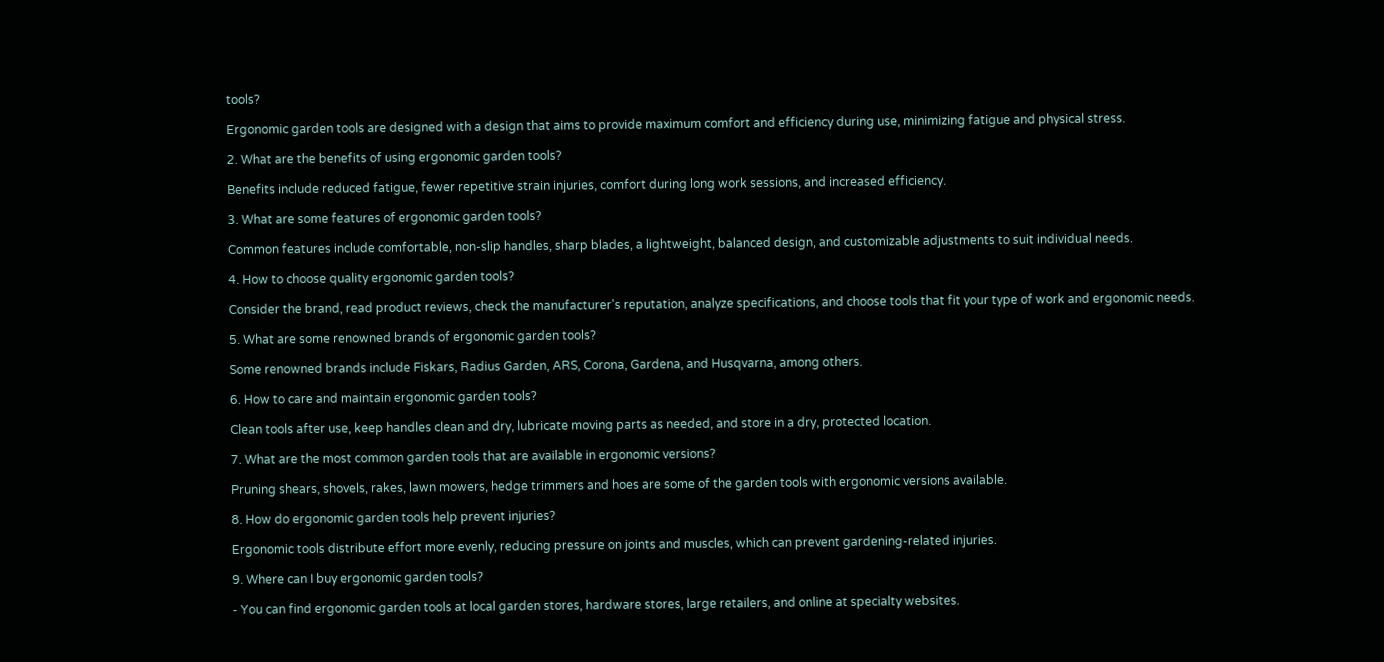tools?

Ergonomic garden tools are designed with a design that aims to provide maximum comfort and efficiency during use, minimizing fatigue and physical stress.

2. What are the benefits of using ergonomic garden tools?

Benefits include reduced fatigue, fewer repetitive strain injuries, comfort during long work sessions, and increased efficiency.

3. What are some features of ergonomic garden tools?

Common features include comfortable, non-slip handles, sharp blades, a lightweight, balanced design, and customizable adjustments to suit individual needs.

4. How to choose quality ergonomic garden tools?

Consider the brand, read product reviews, check the manufacturer's reputation, analyze specifications, and choose tools that fit your type of work and ergonomic needs.

5. What are some renowned brands of ergonomic garden tools?

Some renowned brands include Fiskars, Radius Garden, ARS, Corona, Gardena, and Husqvarna, among others.

6. How to care and maintain ergonomic garden tools?

Clean tools after use, keep handles clean and dry, lubricate moving parts as needed, and store in a dry, protected location.

7. What are the most common garden tools that are available in ergonomic versions?

Pruning shears, shovels, rakes, lawn mowers, hedge trimmers and hoes are some of the garden tools with ergonomic versions available.

8. How do ergonomic garden tools help prevent injuries?

Ergonomic tools distribute effort more evenly, reducing pressure on joints and muscles, which can prevent gardening-related injuries.

9. Where can I buy ergonomic garden tools?

- You can find ergonomic garden tools at local garden stores, hardware stores, large retailers, and online at specialty websites.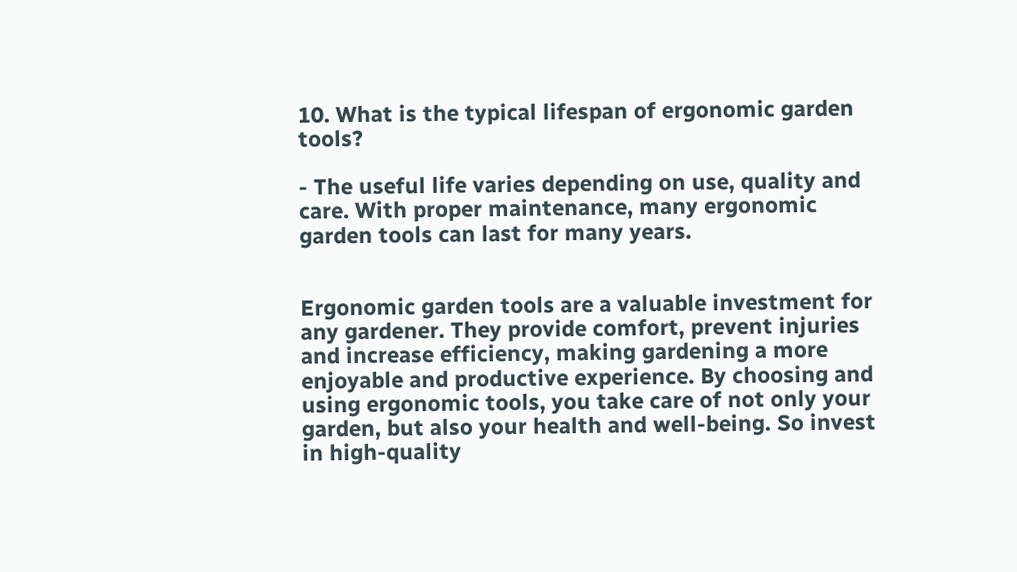10. What is the typical lifespan of ergonomic garden tools?

- The useful life varies depending on use, quality and care. With proper maintenance, many ergonomic garden tools can last for many years.


Ergonomic garden tools are a valuable investment for any gardener. They provide comfort, prevent injuries and increase efficiency, making gardening a more enjoyable and productive experience. By choosing and using ergonomic tools, you take care of not only your garden, but also your health and well-being. So invest in high-quality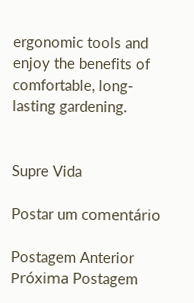ergonomic tools and enjoy the benefits of comfortable, long-lasting gardening.


Supre Vida

Postar um comentário

Postagem Anterior Próxima Postagem